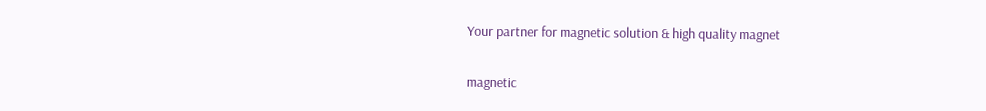Your partner for magnetic solution & high quality magnet

magnetic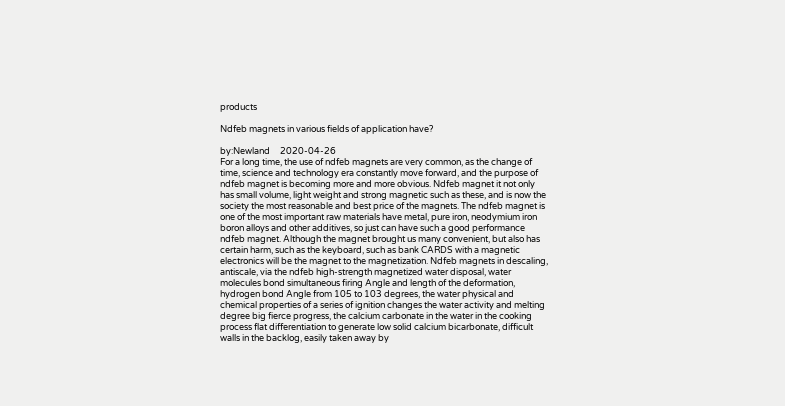products

Ndfeb magnets in various fields of application have?

by:Newland     2020-04-26
For a long time, the use of ndfeb magnets are very common, as the change of time, science and technology era constantly move forward, and the purpose of ndfeb magnet is becoming more and more obvious. Ndfeb magnet it not only has small volume, light weight and strong magnetic such as these, and is now the society the most reasonable and best price of the magnets. The ndfeb magnet is one of the most important raw materials have metal, pure iron, neodymium iron boron alloys and other additives, so just can have such a good performance ndfeb magnet. Although the magnet brought us many convenient, but also has certain harm, such as the keyboard, such as bank CARDS with a magnetic electronics will be the magnet to the magnetization. Ndfeb magnets in descaling, antiscale, via the ndfeb high-strength magnetized water disposal, water molecules bond simultaneous firing Angle and length of the deformation, hydrogen bond Angle from 105 to 103 degrees, the water physical and chemical properties of a series of ignition changes the water activity and melting degree big fierce progress, the calcium carbonate in the water in the cooking process flat differentiation to generate low solid calcium bicarbonate, difficult walls in the backlog, easily taken away by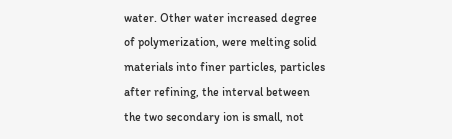water. Other water increased degree of polymerization, were melting solid materials into finer particles, particles after refining, the interval between the two secondary ion is small, not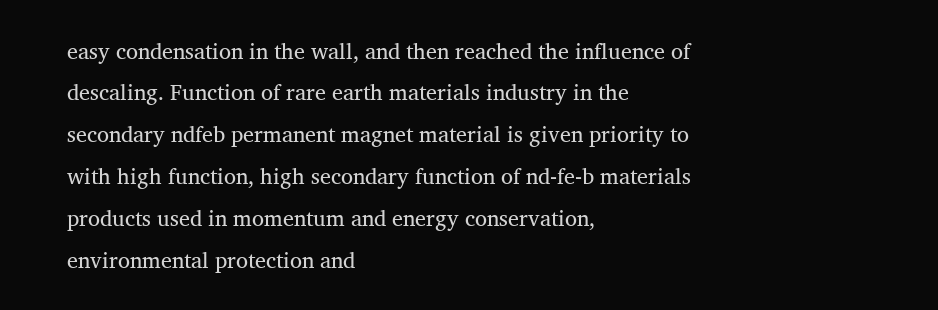easy condensation in the wall, and then reached the influence of descaling. Function of rare earth materials industry in the secondary ndfeb permanent magnet material is given priority to with high function, high secondary function of nd-fe-b materials products used in momentum and energy conservation, environmental protection and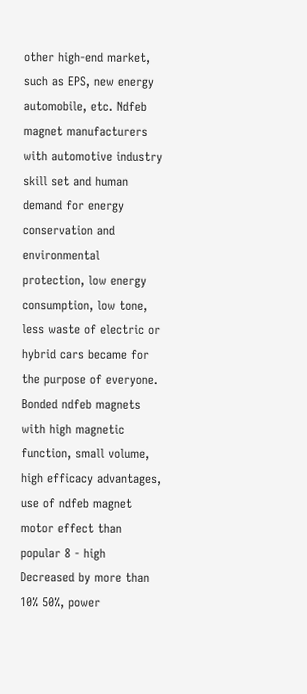other high-end market, such as EPS, new energy automobile, etc. Ndfeb magnet manufacturers with automotive industry skill set and human demand for energy conservation and environmental protection, low energy consumption, low tone, less waste of electric or hybrid cars became for the purpose of everyone. Bonded ndfeb magnets with high magnetic function, small volume, high efficacy advantages, use of ndfeb magnet motor effect than popular 8 - high Decreased by more than 10% 50%, power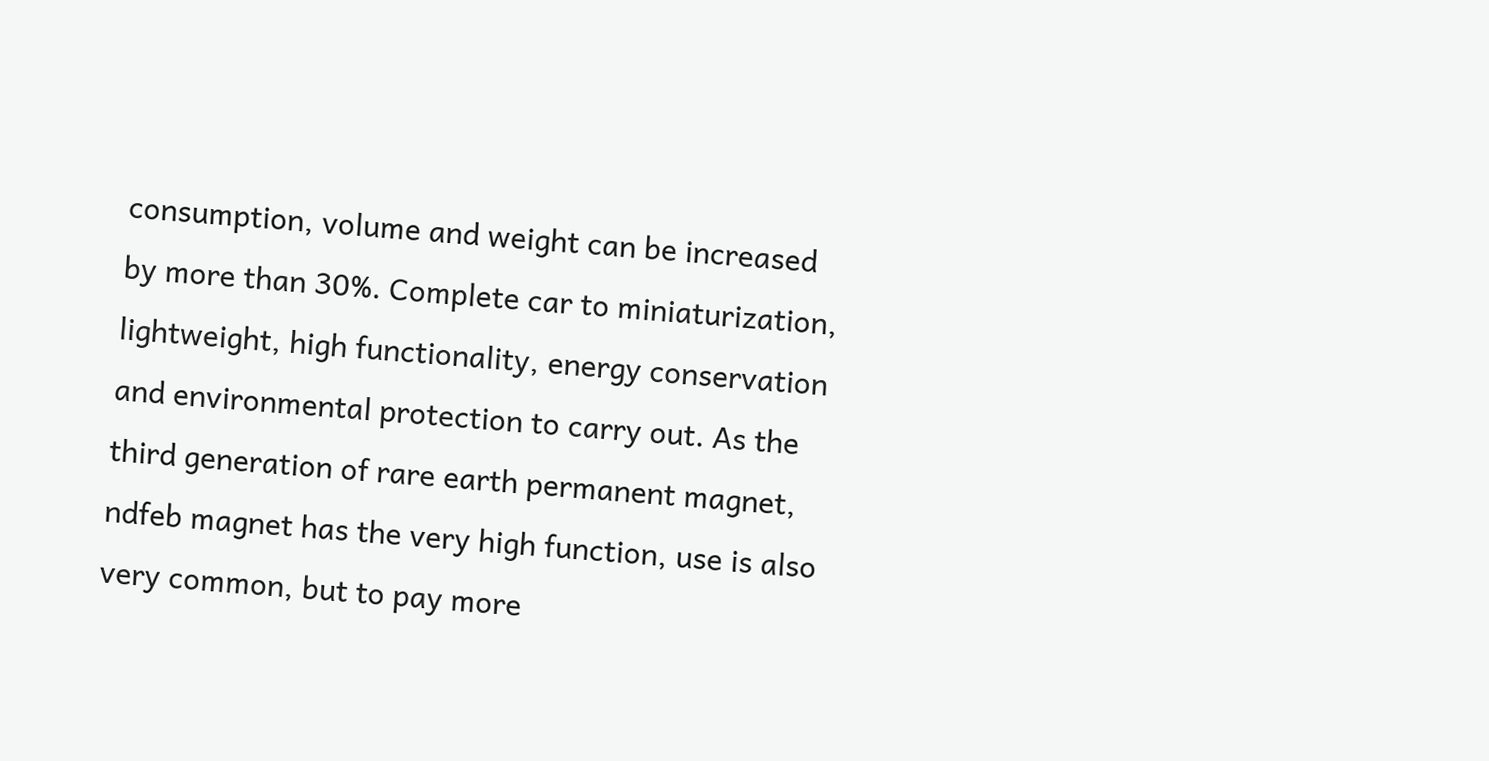consumption, volume and weight can be increased by more than 30%. Complete car to miniaturization, lightweight, high functionality, energy conservation and environmental protection to carry out. As the third generation of rare earth permanent magnet, ndfeb magnet has the very high function, use is also very common, but to pay more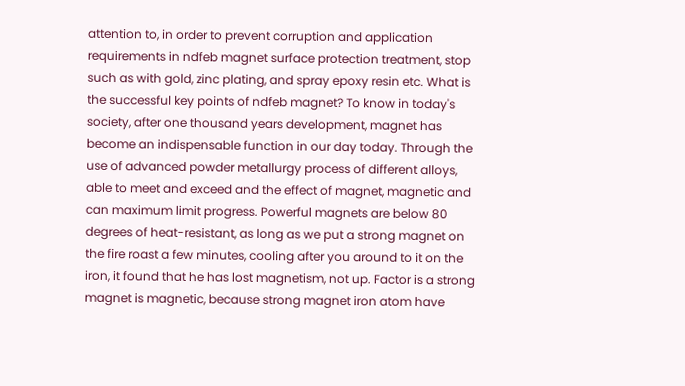attention to, in order to prevent corruption and application requirements in ndfeb magnet surface protection treatment, stop such as with gold, zinc plating, and spray epoxy resin etc. What is the successful key points of ndfeb magnet? To know in today's society, after one thousand years development, magnet has become an indispensable function in our day today. Through the use of advanced powder metallurgy process of different alloys, able to meet and exceed and the effect of magnet, magnetic and can maximum limit progress. Powerful magnets are below 80 degrees of heat-resistant, as long as we put a strong magnet on the fire roast a few minutes, cooling after you around to it on the iron, it found that he has lost magnetism, not up. Factor is a strong magnet is magnetic, because strong magnet iron atom have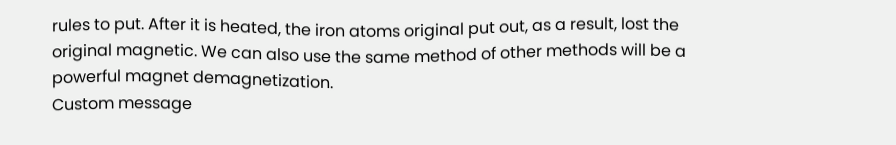rules to put. After it is heated, the iron atoms original put out, as a result, lost the original magnetic. We can also use the same method of other methods will be a powerful magnet demagnetization.
Custom message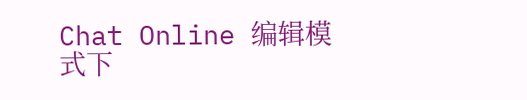Chat Online 编辑模式下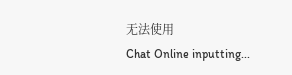无法使用
Chat Online inputting...